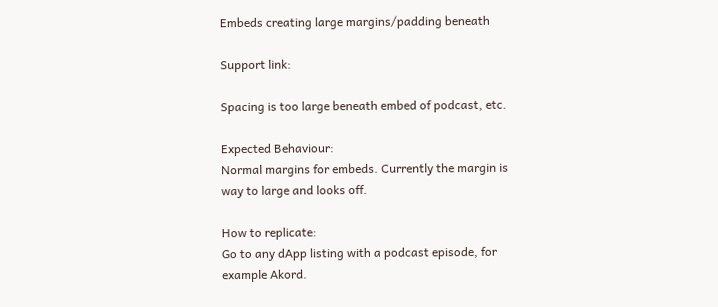Embeds creating large margins/padding beneath

Support link:

Spacing is too large beneath embed of podcast, etc.

Expected Behaviour:
Normal margins for embeds. Currently the margin is way to large and looks off.

How to replicate:
Go to any dApp listing with a podcast episode, for example Akord.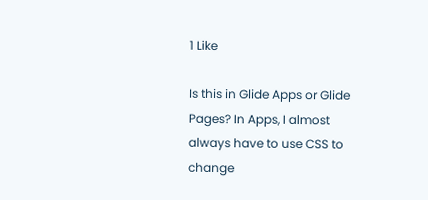1 Like

Is this in Glide Apps or Glide Pages? In Apps, I almost always have to use CSS to change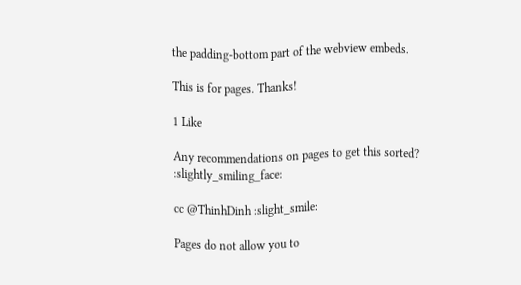the padding-bottom part of the webview embeds.

This is for pages. Thanks!

1 Like

Any recommendations on pages to get this sorted? :slightly_smiling_face:

cc @ThinhDinh :slight_smile:

Pages do not allow you to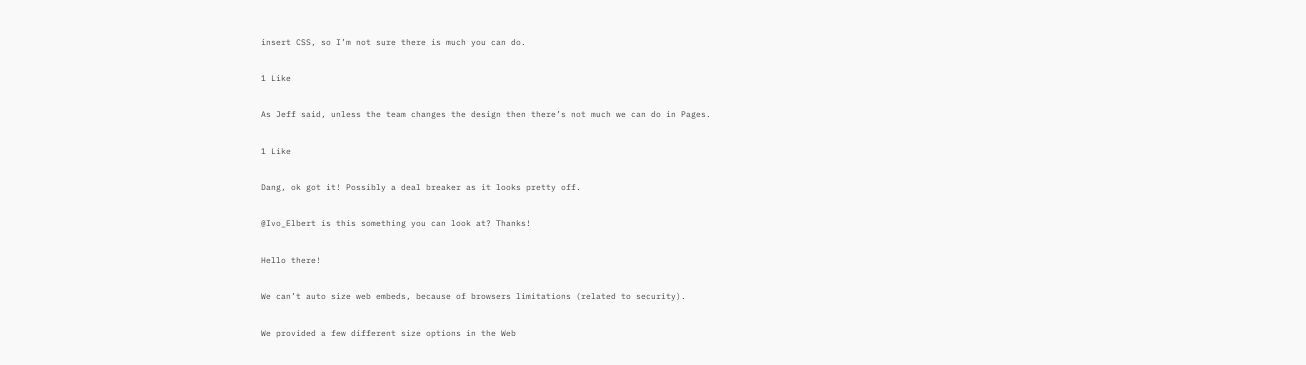insert CSS, so I’m not sure there is much you can do.

1 Like

As Jeff said, unless the team changes the design then there’s not much we can do in Pages.

1 Like

Dang, ok got it! Possibly a deal breaker as it looks pretty off.

@Ivo_Elbert is this something you can look at? Thanks!

Hello there!

We can’t auto size web embeds, because of browsers limitations (related to security).

We provided a few different size options in the Web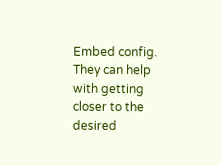Embed config. They can help with getting closer to the desired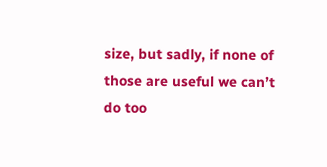size, but sadly, if none of those are useful we can’t do too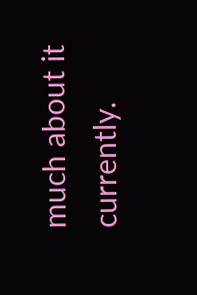much about it currently.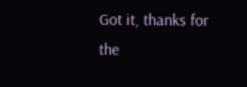Got it, thanks for the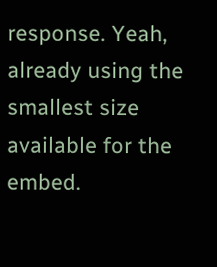response. Yeah, already using the smallest size available for the embed.